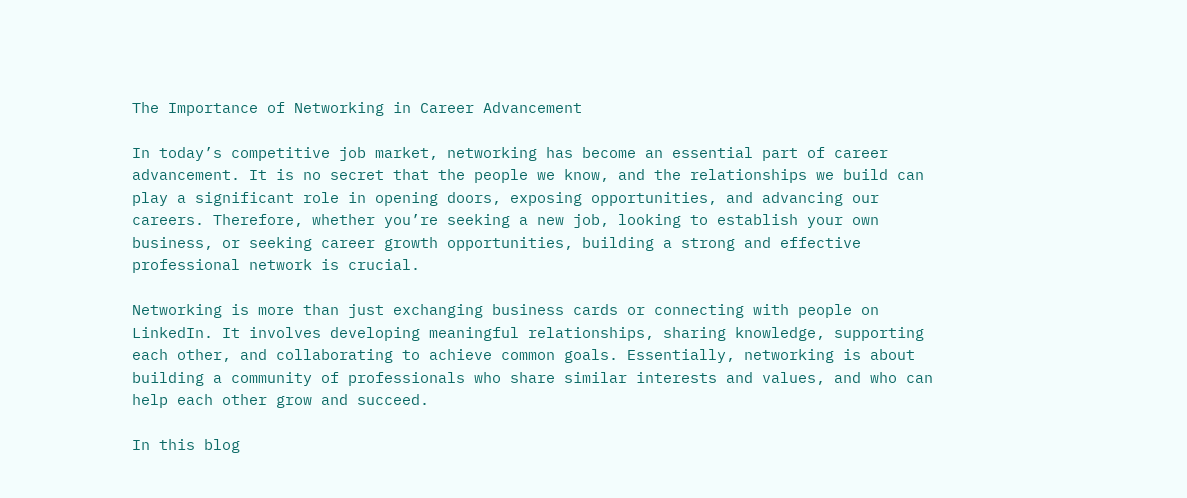The Importance of Networking in Career Advancement

In today’s competitive job market, networking has become an essential part of career advancement. It is no secret that the people we know, and the relationships we build can play a significant role in opening doors, exposing opportunities, and advancing our careers. Therefore, whether you’re seeking a new job, looking to establish your own business, or seeking career growth opportunities, building a strong and effective professional network is crucial.

Networking is more than just exchanging business cards or connecting with people on LinkedIn. It involves developing meaningful relationships, sharing knowledge, supporting each other, and collaborating to achieve common goals. Essentially, networking is about building a community of professionals who share similar interests and values, and who can help each other grow and succeed.

In this blog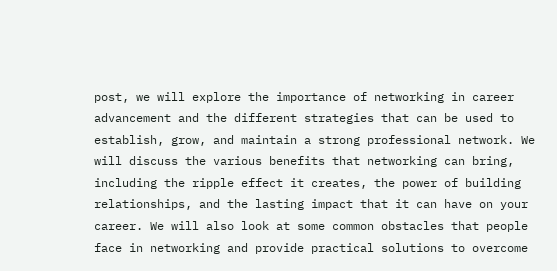post, we will explore the importance of networking in career advancement and the different strategies that can be used to establish, grow, and maintain a strong professional network. We will discuss the various benefits that networking can bring, including the ripple effect it creates, the power of building relationships, and the lasting impact that it can have on your career. We will also look at some common obstacles that people face in networking and provide practical solutions to overcome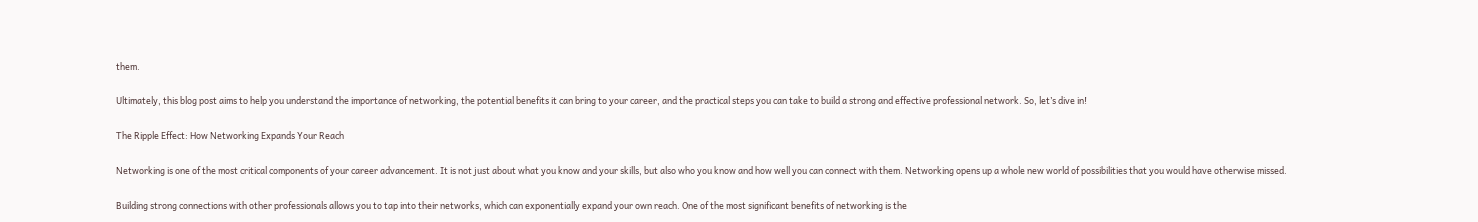them.

Ultimately, this blog post aims to help you understand the importance of networking, the potential benefits it can bring to your career, and the practical steps you can take to build a strong and effective professional network. So, let’s dive in!

The Ripple Effect: How Networking Expands Your Reach

Networking is one of the most critical components of your career advancement. It is not just about what you know and your skills, but also who you know and how well you can connect with them. Networking opens up a whole new world of possibilities that you would have otherwise missed.

Building strong connections with other professionals allows you to tap into their networks, which can exponentially expand your own reach. One of the most significant benefits of networking is the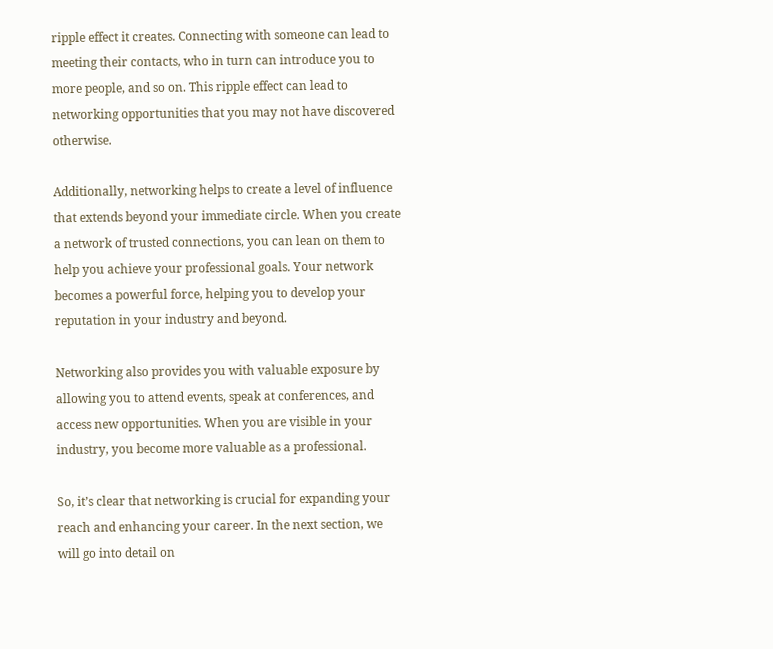ripple effect it creates. Connecting with someone can lead to meeting their contacts, who in turn can introduce you to more people, and so on. This ripple effect can lead to networking opportunities that you may not have discovered otherwise.

Additionally, networking helps to create a level of influence that extends beyond your immediate circle. When you create a network of trusted connections, you can lean on them to help you achieve your professional goals. Your network becomes a powerful force, helping you to develop your reputation in your industry and beyond.

Networking also provides you with valuable exposure by allowing you to attend events, speak at conferences, and access new opportunities. When you are visible in your industry, you become more valuable as a professional.

So, it’s clear that networking is crucial for expanding your reach and enhancing your career. In the next section, we will go into detail on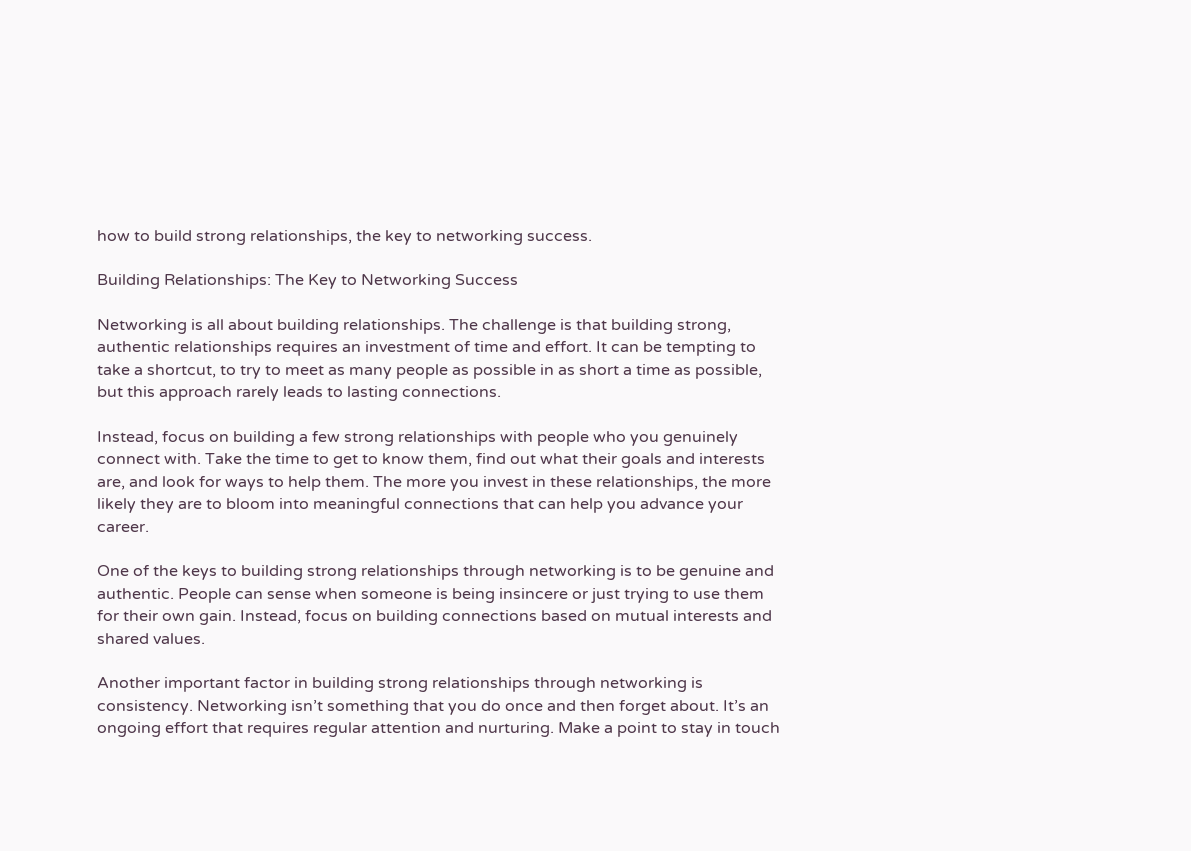how to build strong relationships, the key to networking success.

Building Relationships: The Key to Networking Success

Networking is all about building relationships. The challenge is that building strong, authentic relationships requires an investment of time and effort. It can be tempting to take a shortcut, to try to meet as many people as possible in as short a time as possible, but this approach rarely leads to lasting connections.

Instead, focus on building a few strong relationships with people who you genuinely connect with. Take the time to get to know them, find out what their goals and interests are, and look for ways to help them. The more you invest in these relationships, the more likely they are to bloom into meaningful connections that can help you advance your career.

One of the keys to building strong relationships through networking is to be genuine and authentic. People can sense when someone is being insincere or just trying to use them for their own gain. Instead, focus on building connections based on mutual interests and shared values.

Another important factor in building strong relationships through networking is consistency. Networking isn’t something that you do once and then forget about. It’s an ongoing effort that requires regular attention and nurturing. Make a point to stay in touch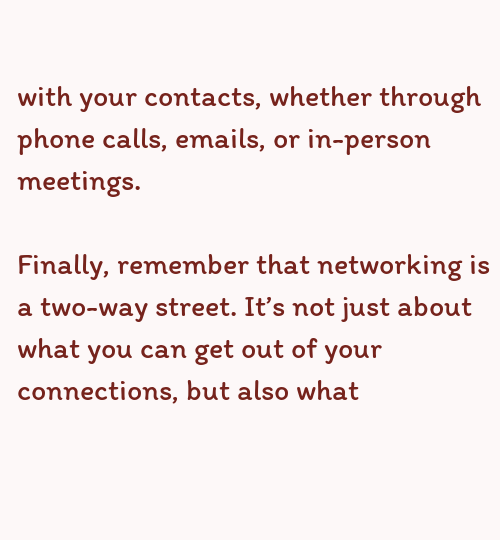with your contacts, whether through phone calls, emails, or in-person meetings.

Finally, remember that networking is a two-way street. It’s not just about what you can get out of your connections, but also what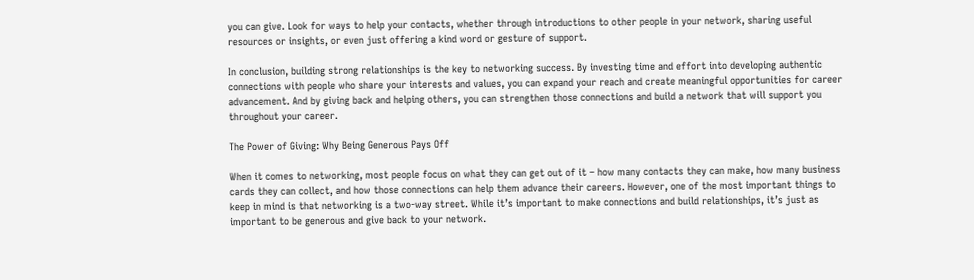you can give. Look for ways to help your contacts, whether through introductions to other people in your network, sharing useful resources or insights, or even just offering a kind word or gesture of support.

In conclusion, building strong relationships is the key to networking success. By investing time and effort into developing authentic connections with people who share your interests and values, you can expand your reach and create meaningful opportunities for career advancement. And by giving back and helping others, you can strengthen those connections and build a network that will support you throughout your career.

The Power of Giving: Why Being Generous Pays Off

When it comes to networking, most people focus on what they can get out of it – how many contacts they can make, how many business cards they can collect, and how those connections can help them advance their careers. However, one of the most important things to keep in mind is that networking is a two-way street. While it’s important to make connections and build relationships, it’s just as important to be generous and give back to your network.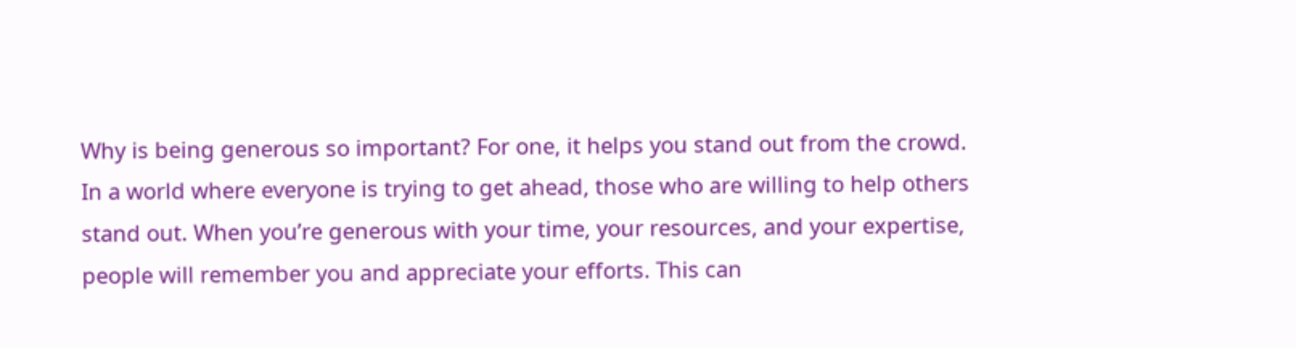Why is being generous so important? For one, it helps you stand out from the crowd. In a world where everyone is trying to get ahead, those who are willing to help others stand out. When you’re generous with your time, your resources, and your expertise, people will remember you and appreciate your efforts. This can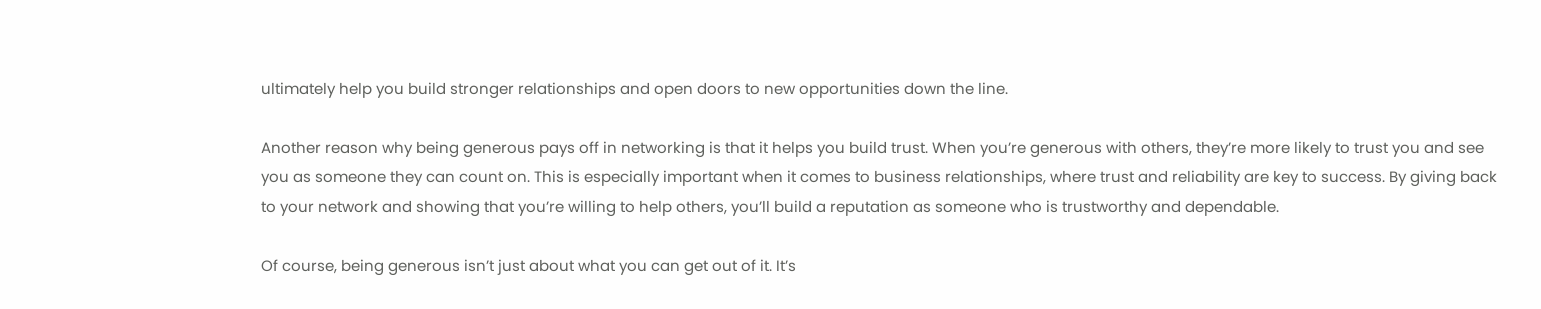ultimately help you build stronger relationships and open doors to new opportunities down the line.

Another reason why being generous pays off in networking is that it helps you build trust. When you’re generous with others, they’re more likely to trust you and see you as someone they can count on. This is especially important when it comes to business relationships, where trust and reliability are key to success. By giving back to your network and showing that you’re willing to help others, you’ll build a reputation as someone who is trustworthy and dependable.

Of course, being generous isn’t just about what you can get out of it. It’s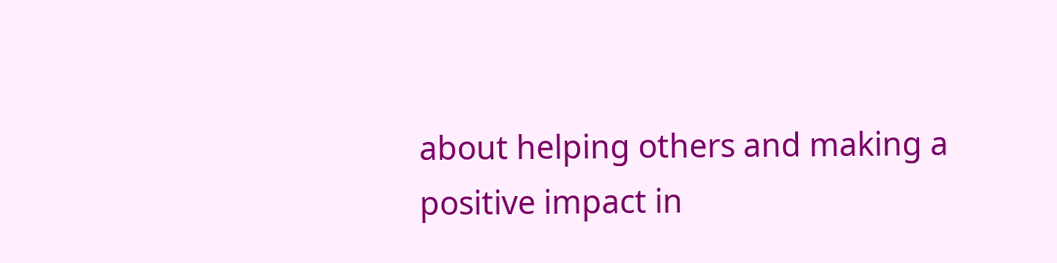about helping others and making a positive impact in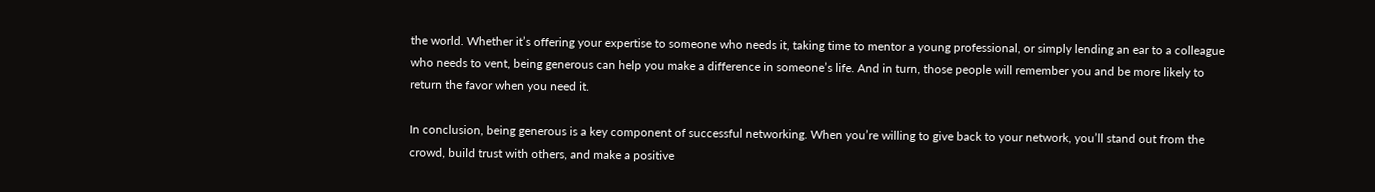the world. Whether it’s offering your expertise to someone who needs it, taking time to mentor a young professional, or simply lending an ear to a colleague who needs to vent, being generous can help you make a difference in someone’s life. And in turn, those people will remember you and be more likely to return the favor when you need it.

In conclusion, being generous is a key component of successful networking. When you’re willing to give back to your network, you’ll stand out from the crowd, build trust with others, and make a positive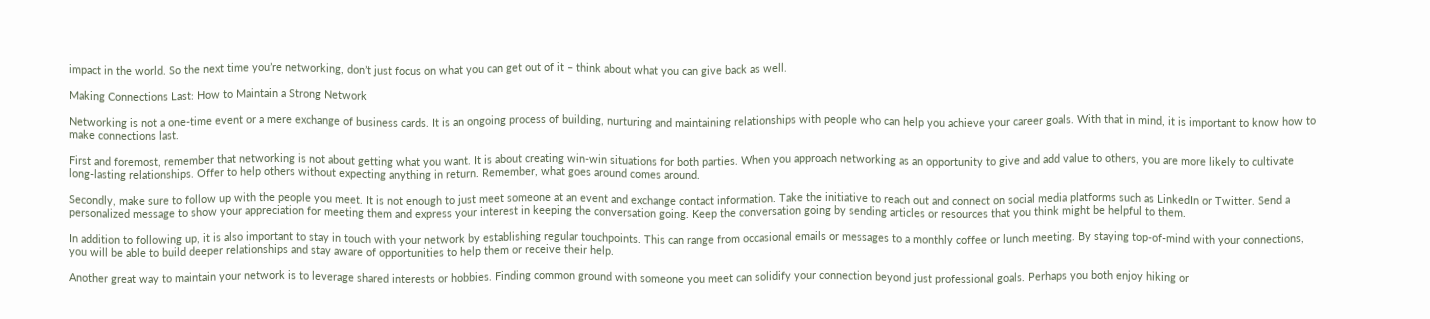impact in the world. So the next time you’re networking, don’t just focus on what you can get out of it – think about what you can give back as well.

Making Connections Last: How to Maintain a Strong Network

Networking is not a one-time event or a mere exchange of business cards. It is an ongoing process of building, nurturing and maintaining relationships with people who can help you achieve your career goals. With that in mind, it is important to know how to make connections last.

First and foremost, remember that networking is not about getting what you want. It is about creating win-win situations for both parties. When you approach networking as an opportunity to give and add value to others, you are more likely to cultivate long-lasting relationships. Offer to help others without expecting anything in return. Remember, what goes around comes around.

Secondly, make sure to follow up with the people you meet. It is not enough to just meet someone at an event and exchange contact information. Take the initiative to reach out and connect on social media platforms such as LinkedIn or Twitter. Send a personalized message to show your appreciation for meeting them and express your interest in keeping the conversation going. Keep the conversation going by sending articles or resources that you think might be helpful to them.

In addition to following up, it is also important to stay in touch with your network by establishing regular touchpoints. This can range from occasional emails or messages to a monthly coffee or lunch meeting. By staying top-of-mind with your connections, you will be able to build deeper relationships and stay aware of opportunities to help them or receive their help.

Another great way to maintain your network is to leverage shared interests or hobbies. Finding common ground with someone you meet can solidify your connection beyond just professional goals. Perhaps you both enjoy hiking or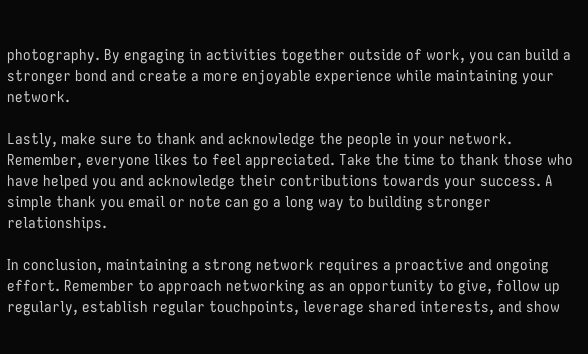photography. By engaging in activities together outside of work, you can build a stronger bond and create a more enjoyable experience while maintaining your network.

Lastly, make sure to thank and acknowledge the people in your network. Remember, everyone likes to feel appreciated. Take the time to thank those who have helped you and acknowledge their contributions towards your success. A simple thank you email or note can go a long way to building stronger relationships.

In conclusion, maintaining a strong network requires a proactive and ongoing effort. Remember to approach networking as an opportunity to give, follow up regularly, establish regular touchpoints, leverage shared interests, and show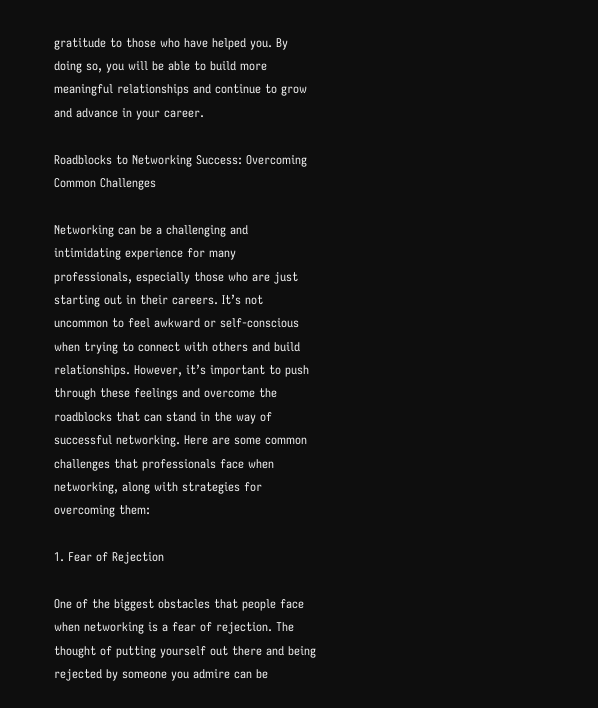gratitude to those who have helped you. By doing so, you will be able to build more meaningful relationships and continue to grow and advance in your career.

Roadblocks to Networking Success: Overcoming Common Challenges

Networking can be a challenging and intimidating experience for many professionals, especially those who are just starting out in their careers. It’s not uncommon to feel awkward or self-conscious when trying to connect with others and build relationships. However, it’s important to push through these feelings and overcome the roadblocks that can stand in the way of successful networking. Here are some common challenges that professionals face when networking, along with strategies for overcoming them:

1. Fear of Rejection

One of the biggest obstacles that people face when networking is a fear of rejection. The thought of putting yourself out there and being rejected by someone you admire can be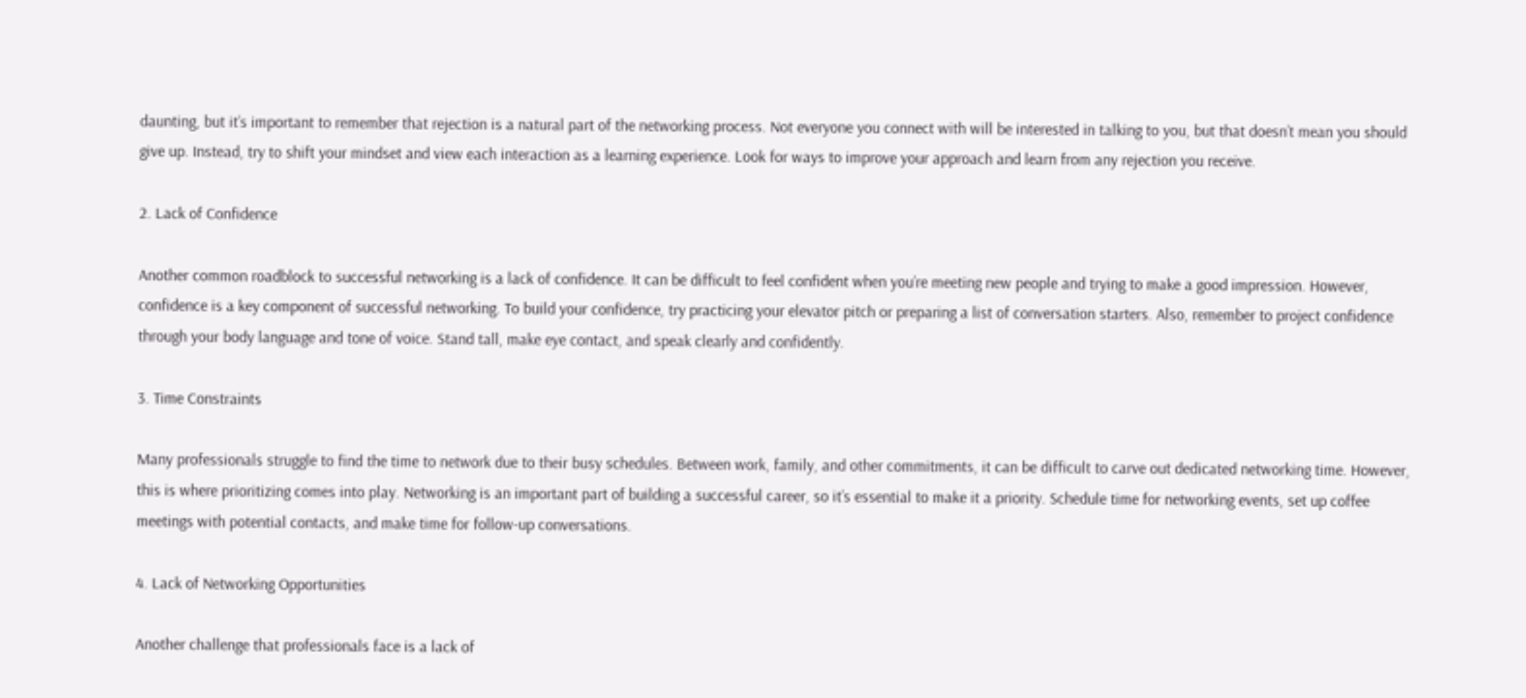daunting, but it’s important to remember that rejection is a natural part of the networking process. Not everyone you connect with will be interested in talking to you, but that doesn’t mean you should give up. Instead, try to shift your mindset and view each interaction as a learning experience. Look for ways to improve your approach and learn from any rejection you receive.

2. Lack of Confidence

Another common roadblock to successful networking is a lack of confidence. It can be difficult to feel confident when you’re meeting new people and trying to make a good impression. However, confidence is a key component of successful networking. To build your confidence, try practicing your elevator pitch or preparing a list of conversation starters. Also, remember to project confidence through your body language and tone of voice. Stand tall, make eye contact, and speak clearly and confidently.

3. Time Constraints

Many professionals struggle to find the time to network due to their busy schedules. Between work, family, and other commitments, it can be difficult to carve out dedicated networking time. However, this is where prioritizing comes into play. Networking is an important part of building a successful career, so it’s essential to make it a priority. Schedule time for networking events, set up coffee meetings with potential contacts, and make time for follow-up conversations.

4. Lack of Networking Opportunities

Another challenge that professionals face is a lack of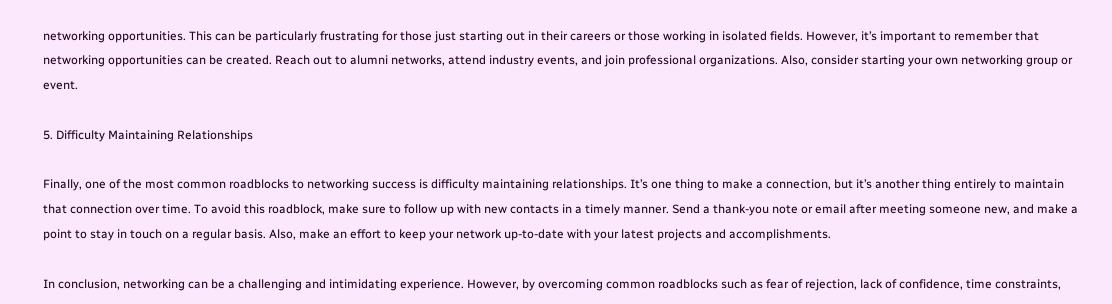networking opportunities. This can be particularly frustrating for those just starting out in their careers or those working in isolated fields. However, it’s important to remember that networking opportunities can be created. Reach out to alumni networks, attend industry events, and join professional organizations. Also, consider starting your own networking group or event.

5. Difficulty Maintaining Relationships

Finally, one of the most common roadblocks to networking success is difficulty maintaining relationships. It’s one thing to make a connection, but it’s another thing entirely to maintain that connection over time. To avoid this roadblock, make sure to follow up with new contacts in a timely manner. Send a thank-you note or email after meeting someone new, and make a point to stay in touch on a regular basis. Also, make an effort to keep your network up-to-date with your latest projects and accomplishments.

In conclusion, networking can be a challenging and intimidating experience. However, by overcoming common roadblocks such as fear of rejection, lack of confidence, time constraints,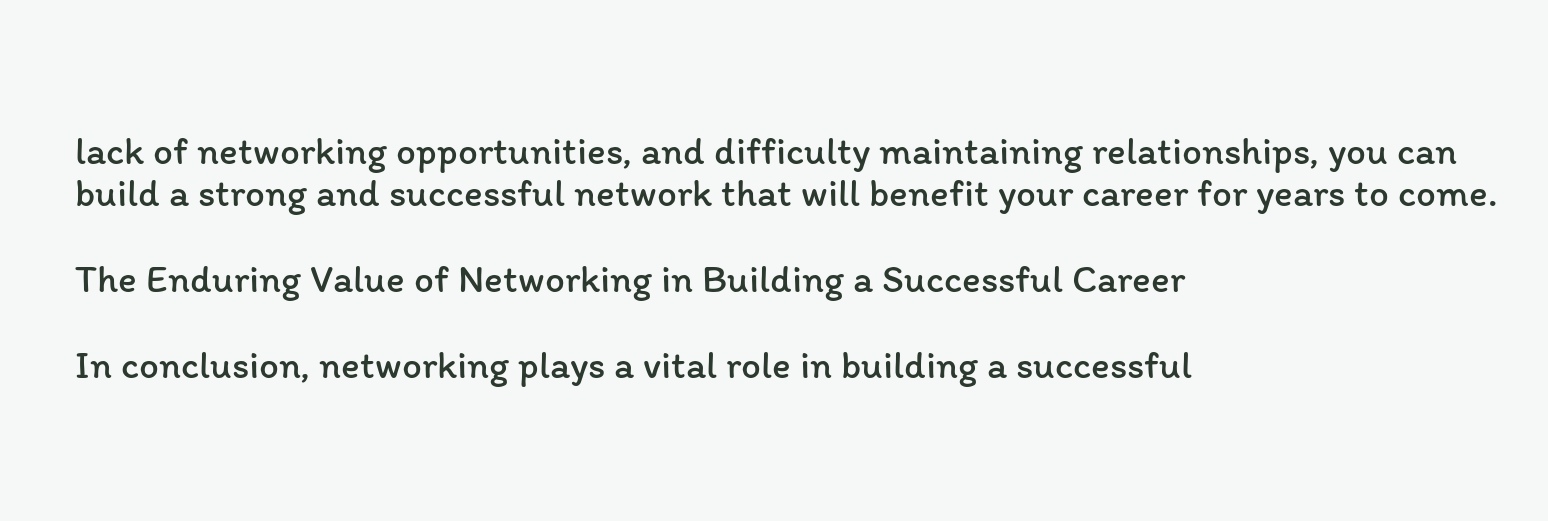lack of networking opportunities, and difficulty maintaining relationships, you can build a strong and successful network that will benefit your career for years to come.

The Enduring Value of Networking in Building a Successful Career

In conclusion, networking plays a vital role in building a successful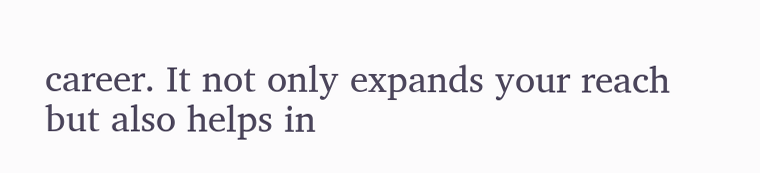career. It not only expands your reach but also helps in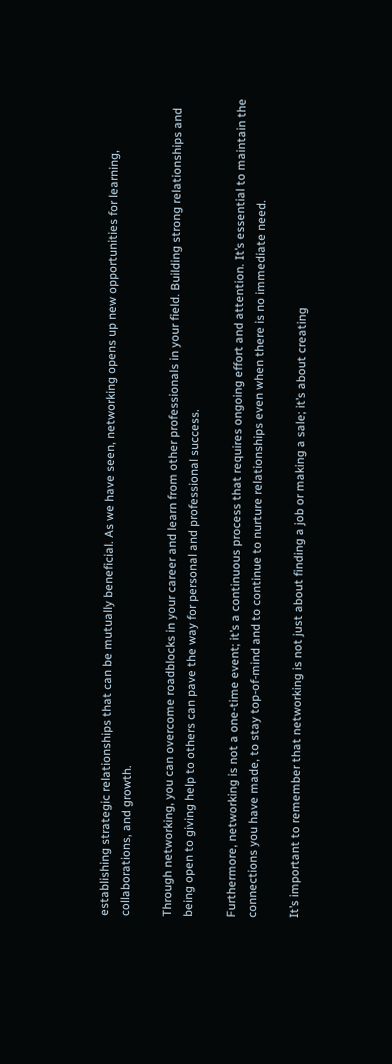establishing strategic relationships that can be mutually beneficial. As we have seen, networking opens up new opportunities for learning, collaborations, and growth.

Through networking, you can overcome roadblocks in your career and learn from other professionals in your field. Building strong relationships and being open to giving help to others can pave the way for personal and professional success.

Furthermore, networking is not a one-time event; it’s a continuous process that requires ongoing effort and attention. It’s essential to maintain the connections you have made, to stay top-of-mind and to continue to nurture relationships even when there is no immediate need.

It’s important to remember that networking is not just about finding a job or making a sale; it’s about creating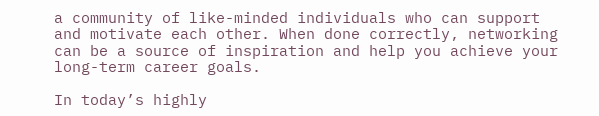a community of like-minded individuals who can support and motivate each other. When done correctly, networking can be a source of inspiration and help you achieve your long-term career goals.

In today’s highly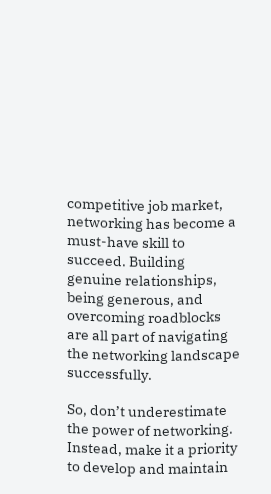competitive job market, networking has become a must-have skill to succeed. Building genuine relationships, being generous, and overcoming roadblocks are all part of navigating the networking landscape successfully.

So, don’t underestimate the power of networking. Instead, make it a priority to develop and maintain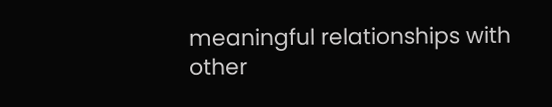meaningful relationships with other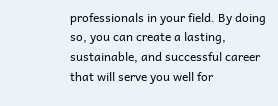professionals in your field. By doing so, you can create a lasting, sustainable, and successful career that will serve you well for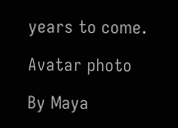years to come.

Avatar photo

By Maya